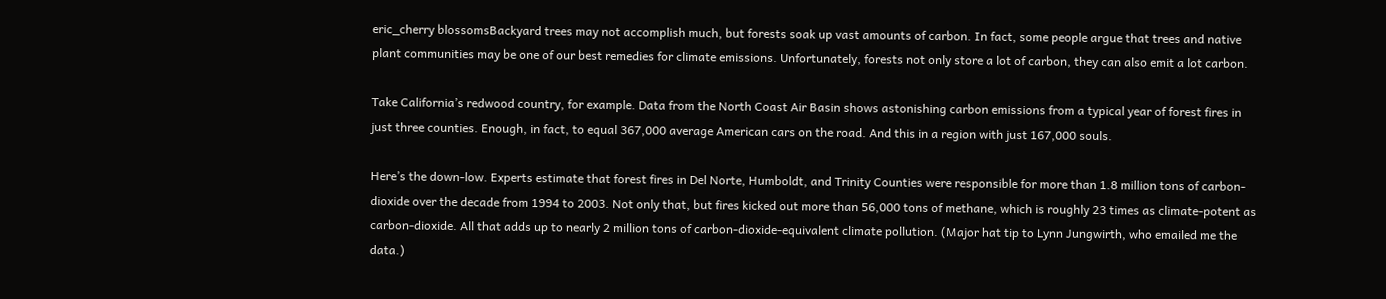eric_cherry blossomsBackyard trees may not accomplish much, but forests soak up vast amounts of carbon. In fact, some people argue that trees and native plant communities may be one of our best remedies for climate emissions. Unfortunately, forests not only store a lot of carbon, they can also emit a lot carbon.

Take California’s redwood country, for example. Data from the North Coast Air Basin shows astonishing carbon emissions from a typical year of forest fires in just three counties. Enough, in fact, to equal 367,000 average American cars on the road. And this in a region with just 167,000 souls.

Here’s the down-low. Experts estimate that forest fires in Del Norte, Humboldt, and Trinity Counties were responsible for more than 1.8 million tons of carbon-dioxide over the decade from 1994 to 2003. Not only that, but fires kicked out more than 56,000 tons of methane, which is roughly 23 times as climate-potent as carbon-dioxide. All that adds up to nearly 2 million tons of carbon-dioxide-equivalent climate pollution. (Major hat tip to Lynn Jungwirth, who emailed me the data.)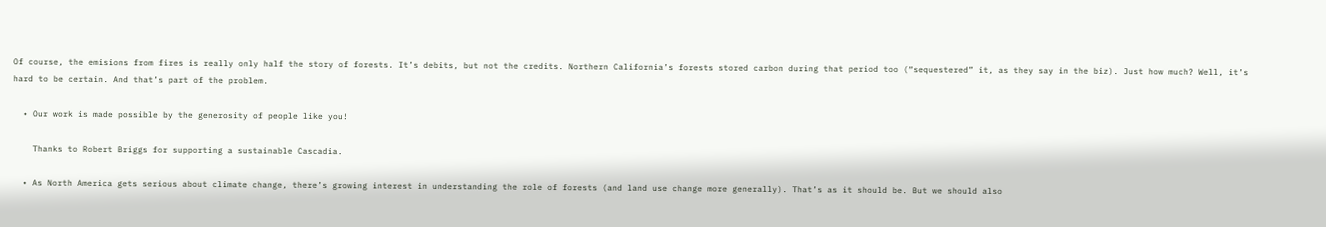Of course, the emisions from fires is really only half the story of forests. It’s debits, but not the credits. Northern California’s forests stored carbon during that period too (“sequestered” it, as they say in the biz). Just how much? Well, it’s hard to be certain. And that’s part of the problem.

  • Our work is made possible by the generosity of people like you!

    Thanks to Robert Briggs for supporting a sustainable Cascadia.

  • As North America gets serious about climate change, there’s growing interest in understanding the role of forests (and land use change more generally). That’s as it should be. But we should also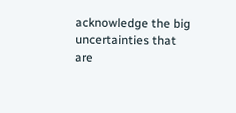acknowledge the big uncertainties that are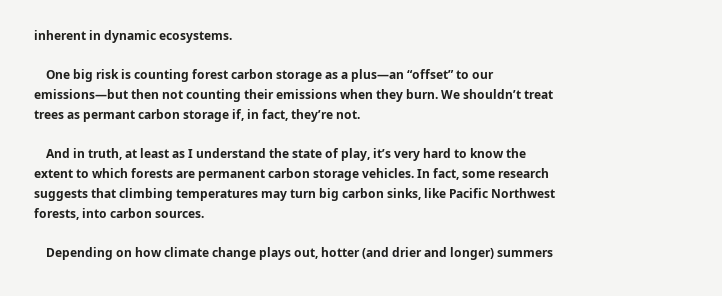inherent in dynamic ecosystems.

    One big risk is counting forest carbon storage as a plus—an “offset” to our emissions—but then not counting their emissions when they burn. We shouldn’t treat trees as permant carbon storage if, in fact, they’re not.

    And in truth, at least as I understand the state of play, it’s very hard to know the extent to which forests are permanent carbon storage vehicles. In fact, some research suggests that climbing temperatures may turn big carbon sinks, like Pacific Northwest forests, into carbon sources.

    Depending on how climate change plays out, hotter (and drier and longer) summers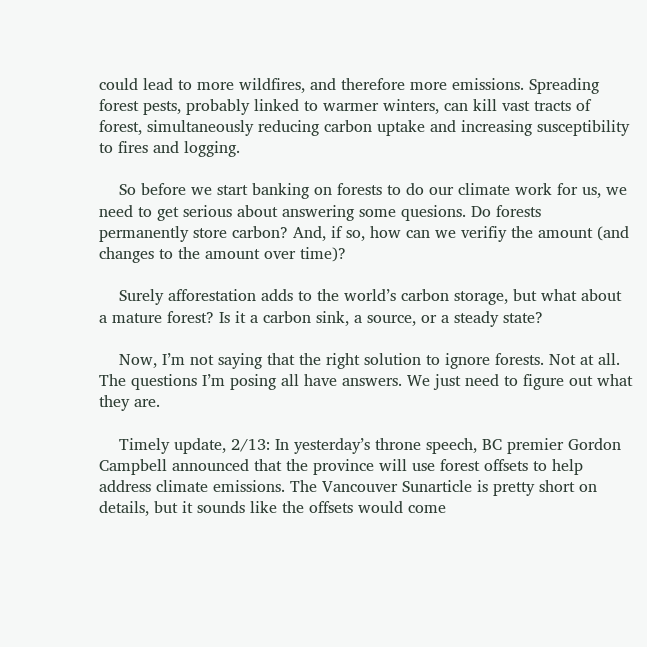could lead to more wildfires, and therefore more emissions. Spreading forest pests, probably linked to warmer winters, can kill vast tracts of forest, simultaneously reducing carbon uptake and increasing susceptibility to fires and logging.

    So before we start banking on forests to do our climate work for us, we need to get serious about answering some quesions. Do forests permanently store carbon? And, if so, how can we verifiy the amount (and changes to the amount over time)?

    Surely afforestation adds to the world’s carbon storage, but what about a mature forest? Is it a carbon sink, a source, or a steady state?

    Now, I’m not saying that the right solution to ignore forests. Not at all. The questions I’m posing all have answers. We just need to figure out what they are.

    Timely update, 2/13: In yesterday’s throne speech, BC premier Gordon Campbell announced that the province will use forest offsets to help address climate emissions. The Vancouver Sunarticle is pretty short on details, but it sounds like the offsets would come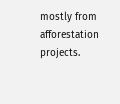mostly from afforestation projects.